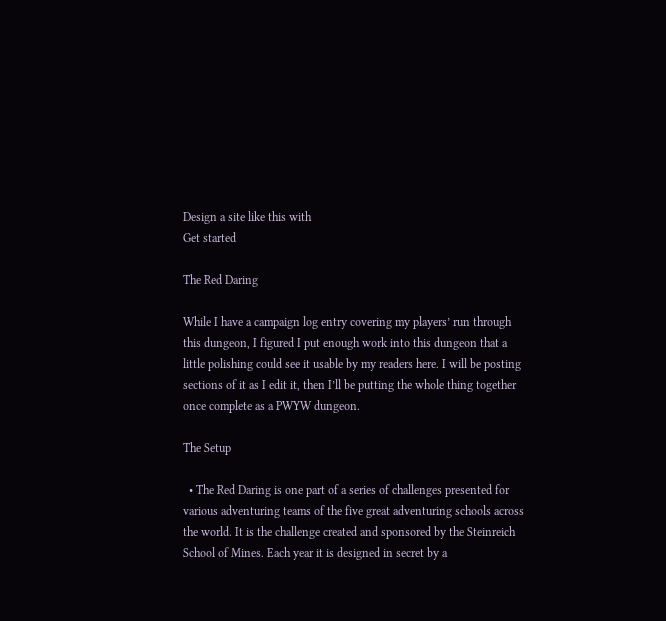Design a site like this with
Get started

The Red Daring

While I have a campaign log entry covering my players’ run through this dungeon, I figured I put enough work into this dungeon that a little polishing could see it usable by my readers here. I will be posting sections of it as I edit it, then I’ll be putting the whole thing together once complete as a PWYW dungeon.

The Setup

  • The Red Daring is one part of a series of challenges presented for various adventuring teams of the five great adventuring schools across the world. It is the challenge created and sponsored by the Steinreich School of Mines. Each year it is designed in secret by a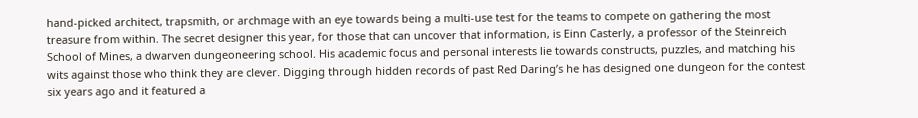hand-picked architect, trapsmith, or archmage with an eye towards being a multi-use test for the teams to compete on gathering the most treasure from within. The secret designer this year, for those that can uncover that information, is Einn Casterly, a professor of the Steinreich School of Mines, a dwarven dungeoneering school. His academic focus and personal interests lie towards constructs, puzzles, and matching his wits against those who think they are clever. Digging through hidden records of past Red Daring’s he has designed one dungeon for the contest six years ago and it featured a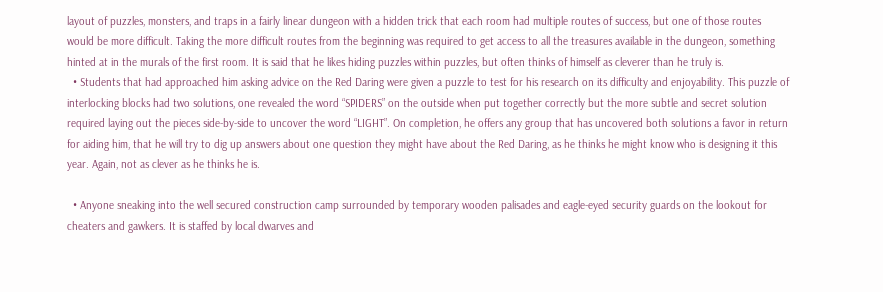layout of puzzles, monsters, and traps in a fairly linear dungeon with a hidden trick that each room had multiple routes of success, but one of those routes would be more difficult. Taking the more difficult routes from the beginning was required to get access to all the treasures available in the dungeon, something hinted at in the murals of the first room. It is said that he likes hiding puzzles within puzzles, but often thinks of himself as cleverer than he truly is.
  • Students that had approached him asking advice on the Red Daring were given a puzzle to test for his research on its difficulty and enjoyability. This puzzle of interlocking blocks had two solutions, one revealed the word “SPIDERS” on the outside when put together correctly but the more subtle and secret solution required laying out the pieces side-by-side to uncover the word “LIGHT”. On completion, he offers any group that has uncovered both solutions a favor in return for aiding him, that he will try to dig up answers about one question they might have about the Red Daring, as he thinks he might know who is designing it this year. Again, not as clever as he thinks he is.

  • Anyone sneaking into the well secured construction camp surrounded by temporary wooden palisades and eagle-eyed security guards on the lookout for cheaters and gawkers. It is staffed by local dwarves and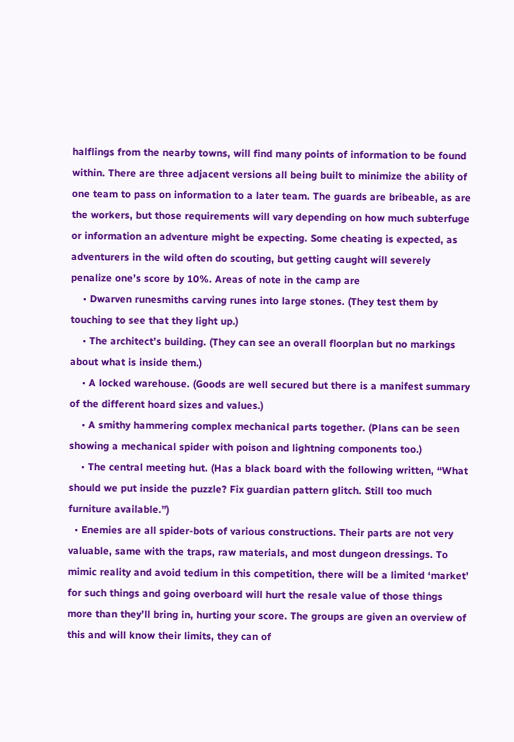halflings from the nearby towns, will find many points of information to be found within. There are three adjacent versions all being built to minimize the ability of one team to pass on information to a later team. The guards are bribeable, as are the workers, but those requirements will vary depending on how much subterfuge or information an adventure might be expecting. Some cheating is expected, as adventurers in the wild often do scouting, but getting caught will severely penalize one’s score by 10%. Areas of note in the camp are
    • Dwarven runesmiths carving runes into large stones. (They test them by touching to see that they light up.)
    • The architect’s building. (They can see an overall floorplan but no markings about what is inside them.)
    • A locked warehouse. (Goods are well secured but there is a manifest summary of the different hoard sizes and values.)
    • A smithy hammering complex mechanical parts together. (Plans can be seen showing a mechanical spider with poison and lightning components too.)
    • The central meeting hut. (Has a black board with the following written, “What should we put inside the puzzle? Fix guardian pattern glitch. Still too much furniture available.”)
  • Enemies are all spider-bots of various constructions. Their parts are not very valuable, same with the traps, raw materials, and most dungeon dressings. To mimic reality and avoid tedium in this competition, there will be a limited ‘market’ for such things and going overboard will hurt the resale value of those things more than they’ll bring in, hurting your score. The groups are given an overview of this and will know their limits, they can of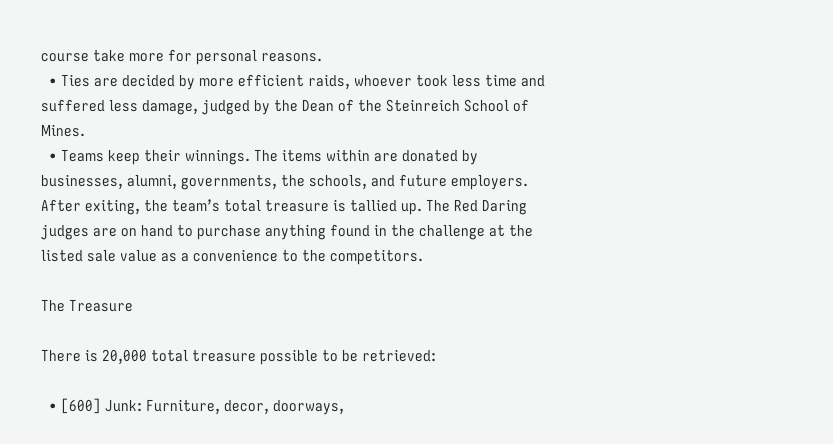course take more for personal reasons.
  • Ties are decided by more efficient raids, whoever took less time and suffered less damage, judged by the Dean of the Steinreich School of Mines.
  • Teams keep their winnings. The items within are donated by businesses, alumni, governments, the schools, and future employers. After exiting, the team’s total treasure is tallied up. The Red Daring judges are on hand to purchase anything found in the challenge at the listed sale value as a convenience to the competitors.

The Treasure

There is 20,000 total treasure possible to be retrieved:

  • [600] Junk: Furniture, decor, doorways,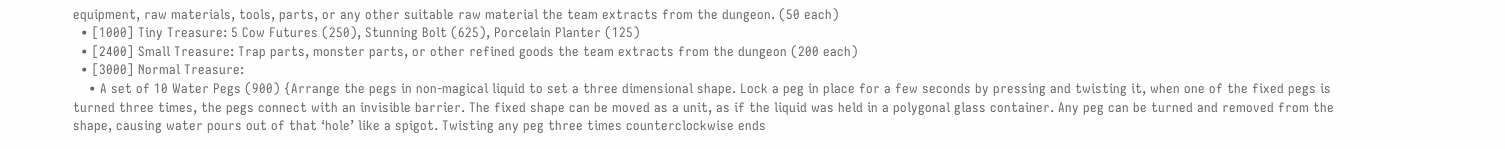equipment, raw materials, tools, parts, or any other suitable raw material the team extracts from the dungeon. (50 each)
  • [1000] Tiny Treasure: 5 Cow Futures (250), Stunning Bolt (625), Porcelain Planter (125)
  • [2400] Small Treasure: Trap parts, monster parts, or other refined goods the team extracts from the dungeon (200 each)
  • [3000] Normal Treasure:
    • A set of 10 Water Pegs (900) {Arrange the pegs in non-magical liquid to set a three dimensional shape. Lock a peg in place for a few seconds by pressing and twisting it, when one of the fixed pegs is turned three times, the pegs connect with an invisible barrier. The fixed shape can be moved as a unit, as if the liquid was held in a polygonal glass container. Any peg can be turned and removed from the shape, causing water pours out of that ‘hole’ like a spigot. Twisting any peg three times counterclockwise ends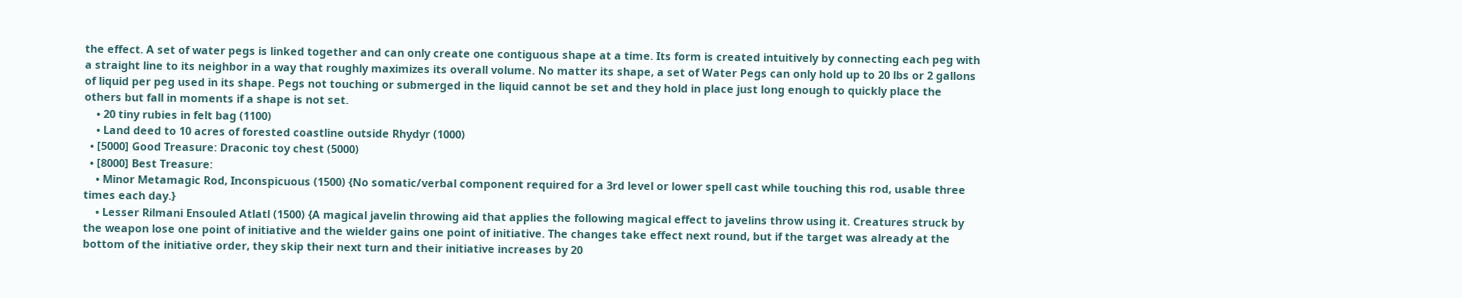the effect. A set of water pegs is linked together and can only create one contiguous shape at a time. Its form is created intuitively by connecting each peg with a straight line to its neighbor in a way that roughly maximizes its overall volume. No matter its shape, a set of Water Pegs can only hold up to 20 lbs or 2 gallons of liquid per peg used in its shape. Pegs not touching or submerged in the liquid cannot be set and they hold in place just long enough to quickly place the others but fall in moments if a shape is not set.
    • 20 tiny rubies in felt bag (1100)
    • Land deed to 10 acres of forested coastline outside Rhydyr (1000)
  • [5000] Good Treasure: Draconic toy chest (5000)
  • [8000] Best Treasure:
    • Minor Metamagic Rod, Inconspicuous (1500) {No somatic/verbal component required for a 3rd level or lower spell cast while touching this rod, usable three times each day.}
    • Lesser Rilmani Ensouled Atlatl (1500) {A magical javelin throwing aid that applies the following magical effect to javelins throw using it. Creatures struck by the weapon lose one point of initiative and the wielder gains one point of initiative. The changes take effect next round, but if the target was already at the bottom of the initiative order, they skip their next turn and their initiative increases by 20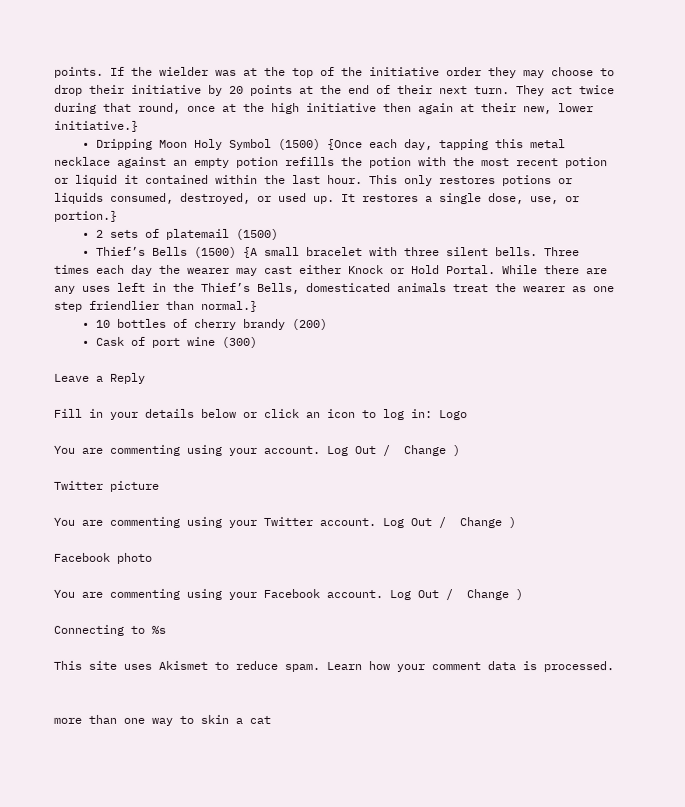points. If the wielder was at the top of the initiative order they may choose to drop their initiative by 20 points at the end of their next turn. They act twice during that round, once at the high initiative then again at their new, lower initiative.}
    • Dripping Moon Holy Symbol (1500) {Once each day, tapping this metal necklace against an empty potion refills the potion with the most recent potion or liquid it contained within the last hour. This only restores potions or liquids consumed, destroyed, or used up. It restores a single dose, use, or portion.}
    • 2 sets of platemail (1500)
    • Thief’s Bells (1500) {A small bracelet with three silent bells. Three times each day the wearer may cast either Knock or Hold Portal. While there are any uses left in the Thief’s Bells, domesticated animals treat the wearer as one step friendlier than normal.}
    • 10 bottles of cherry brandy (200)
    • Cask of port wine (300)

Leave a Reply

Fill in your details below or click an icon to log in: Logo

You are commenting using your account. Log Out /  Change )

Twitter picture

You are commenting using your Twitter account. Log Out /  Change )

Facebook photo

You are commenting using your Facebook account. Log Out /  Change )

Connecting to %s

This site uses Akismet to reduce spam. Learn how your comment data is processed.


more than one way to skin a cat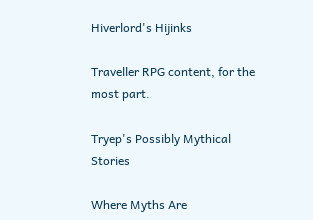Hiverlord's Hijinks

Traveller RPG content, for the most part.

Tryep's Possibly Mythical Stories

Where Myths Are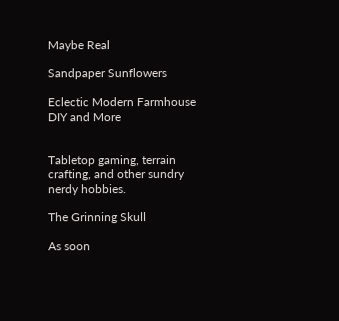Maybe Real

Sandpaper Sunflowers

Eclectic Modern Farmhouse DIY and More


Tabletop gaming, terrain crafting, and other sundry nerdy hobbies.

The Grinning Skull

As soon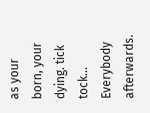as your born, your dying. tick tock... Everybody afterwards.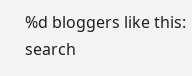%d bloggers like this:
search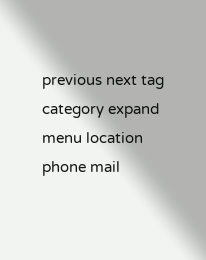previous next tag category expand menu location phone mail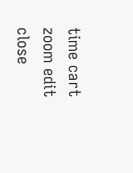time cart zoom edit close